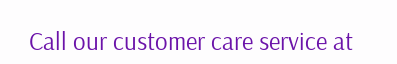Call our customer care service at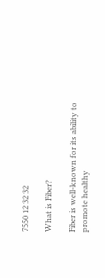7550 12 32 32

What is Fiber?

Fiber is well-known for its ability to promote healthy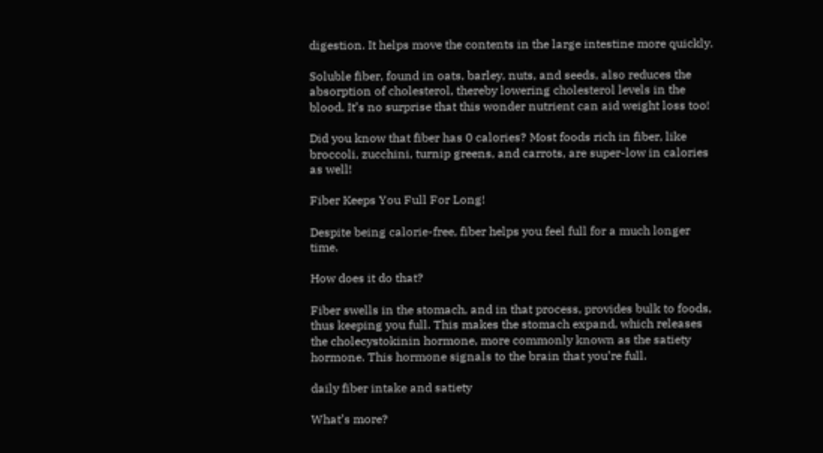digestion. It helps move the contents in the large intestine more quickly.

Soluble fiber, found in oats, barley, nuts, and seeds, also reduces the absorption of cholesterol, thereby lowering cholesterol levels in the blood. It’s no surprise that this wonder nutrient can aid weight loss too!

Did you know that fiber has 0 calories? Most foods rich in fiber, like broccoli, zucchini, turnip greens, and carrots, are super-low in calories as well!

Fiber Keeps You Full For Long!

Despite being calorie-free, fiber helps you feel full for a much longer time.

How does it do that?

Fiber swells in the stomach, and in that process, provides bulk to foods, thus keeping you full. This makes the stomach expand, which releases the cholecystokinin hormone, more commonly known as the satiety hormone. This hormone signals to the brain that you’re full.

daily fiber intake and satiety

What’s more?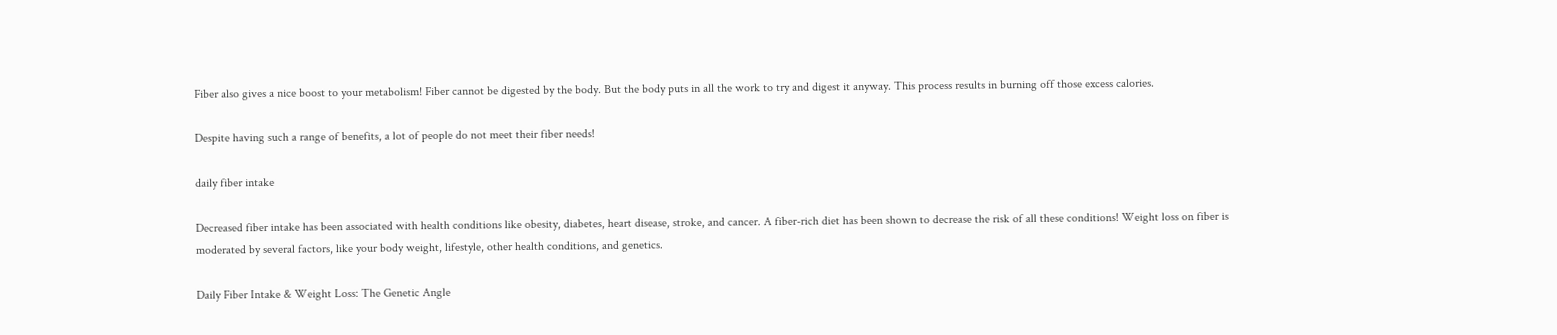Fiber also gives a nice boost to your metabolism! Fiber cannot be digested by the body. But the body puts in all the work to try and digest it anyway. This process results in burning off those excess calories.

Despite having such a range of benefits, a lot of people do not meet their fiber needs!

daily fiber intake

Decreased fiber intake has been associated with health conditions like obesity, diabetes, heart disease, stroke, and cancer. A fiber-rich diet has been shown to decrease the risk of all these conditions! Weight loss on fiber is moderated by several factors, like your body weight, lifestyle, other health conditions, and genetics.

Daily Fiber Intake & Weight Loss: The Genetic Angle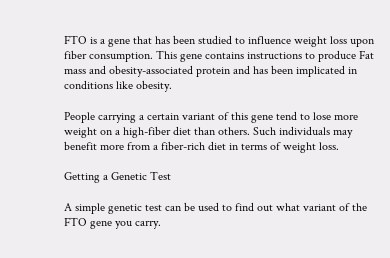FTO is a gene that has been studied to influence weight loss upon fiber consumption. This gene contains instructions to produce Fat mass and obesity-associated protein and has been implicated in conditions like obesity.

People carrying a certain variant of this gene tend to lose more weight on a high-fiber diet than others. Such individuals may benefit more from a fiber-rich diet in terms of weight loss.

Getting a Genetic Test

A simple genetic test can be used to find out what variant of the FTO gene you carry.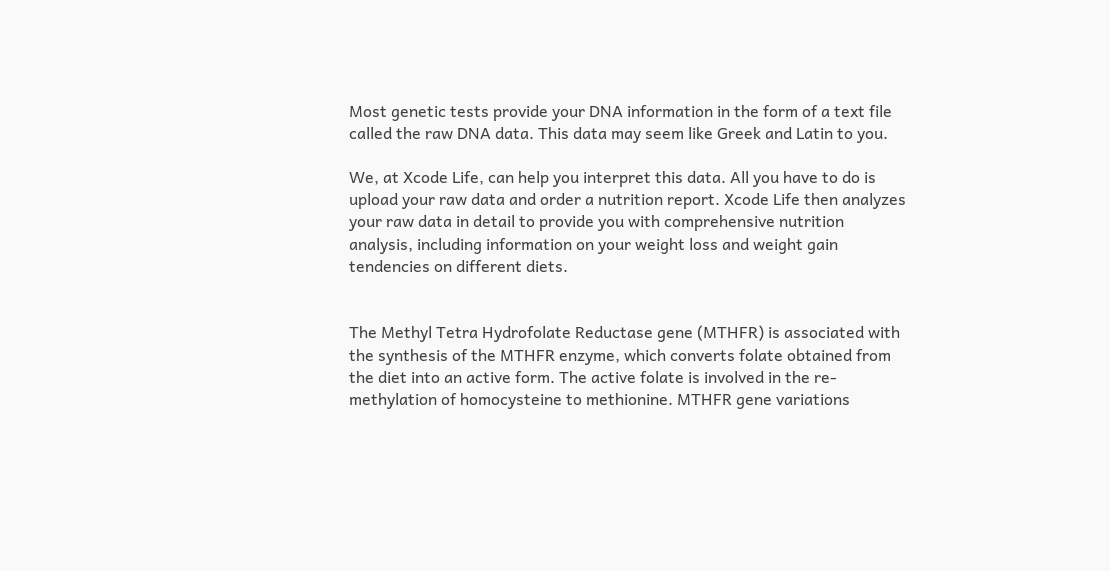Most genetic tests provide your DNA information in the form of a text file called the raw DNA data. This data may seem like Greek and Latin to you.

We, at Xcode Life, can help you interpret this data. All you have to do is upload your raw data and order a nutrition report. Xcode Life then analyzes your raw data in detail to provide you with comprehensive nutrition analysis, including information on your weight loss and weight gain tendencies on different diets.


The Methyl Tetra Hydrofolate Reductase gene (MTHFR) is associated with the synthesis of the MTHFR enzyme, which converts folate obtained from the diet into an active form. The active folate is involved in the re-methylation of homocysteine to methionine. MTHFR gene variations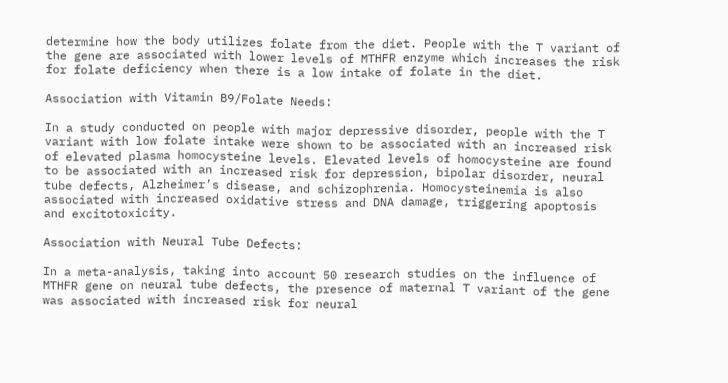determine how the body utilizes folate from the diet. People with the T variant of the gene are associated with lower levels of MTHFR enzyme which increases the risk for folate deficiency when there is a low intake of folate in the diet.

Association with Vitamin B9/Folate Needs:

In a study conducted on people with major depressive disorder, people with the T variant with low folate intake were shown to be associated with an increased risk of elevated plasma homocysteine levels. Elevated levels of homocysteine are found to be associated with an increased risk for depression, bipolar disorder, neural tube defects, Alzheimer’s disease, and schizophrenia. Homocysteinemia is also associated with increased oxidative stress and DNA damage, triggering apoptosis and excitotoxicity.

Association with Neural Tube Defects:

In a meta-analysis, taking into account 50 research studies on the influence of MTHFR gene on neural tube defects, the presence of maternal T variant of the gene was associated with increased risk for neural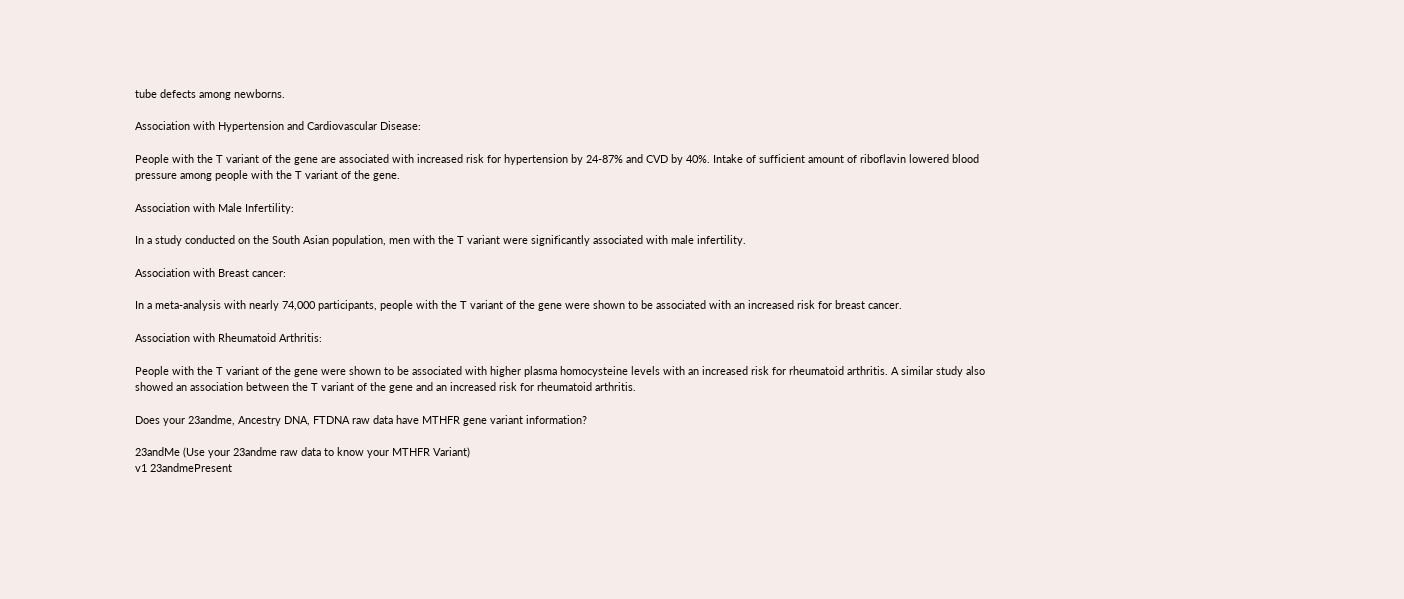tube defects among newborns.

Association with Hypertension and Cardiovascular Disease:

People with the T variant of the gene are associated with increased risk for hypertension by 24-87% and CVD by 40%. Intake of sufficient amount of riboflavin lowered blood pressure among people with the T variant of the gene.

Association with Male Infertility:

In a study conducted on the South Asian population, men with the T variant were significantly associated with male infertility.

Association with Breast cancer:

In a meta-analysis with nearly 74,000 participants, people with the T variant of the gene were shown to be associated with an increased risk for breast cancer.

Association with Rheumatoid Arthritis:

People with the T variant of the gene were shown to be associated with higher plasma homocysteine levels with an increased risk for rheumatoid arthritis. A similar study also showed an association between the T variant of the gene and an increased risk for rheumatoid arthritis.

Does your 23andme, Ancestry DNA, FTDNA raw data have MTHFR gene variant information?

23andMe (Use your 23andme raw data to know your MTHFR Variant)
v1 23andmePresent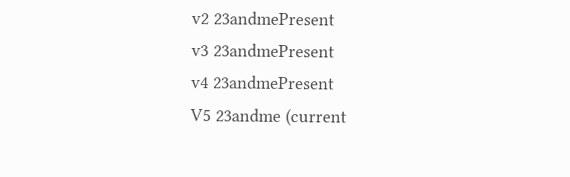v2 23andmePresent
v3 23andmePresent
v4 23andmePresent
V5 23andme (current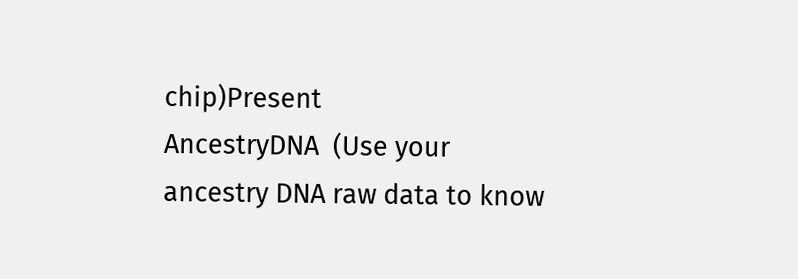chip)Present
AncestryDNA  (Use your ancestry DNA raw data to know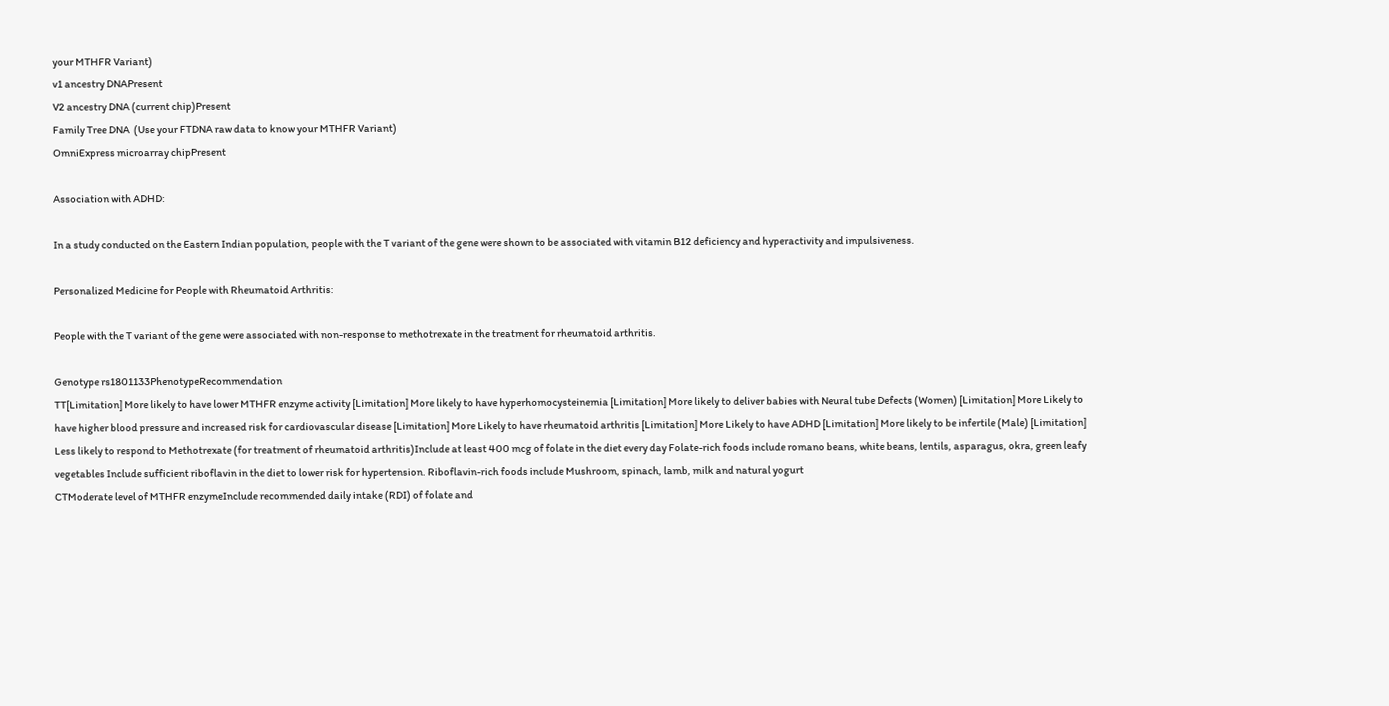your MTHFR Variant)
v1 ancestry DNAPresent
V2 ancestry DNA (current chip)Present
Family Tree DNA  (Use your FTDNA raw data to know your MTHFR Variant)
OmniExpress microarray chipPresent

Association with ADHD:

In a study conducted on the Eastern Indian population, people with the T variant of the gene were shown to be associated with vitamin B12 deficiency and hyperactivity and impulsiveness.

Personalized Medicine for People with Rheumatoid Arthritis:

People with the T variant of the gene were associated with non-response to methotrexate in the treatment for rheumatoid arthritis.

Genotype rs1801133PhenotypeRecommendation
TT[Limitation] More likely to have lower MTHFR enzyme activity [Limitation] More likely to have hyperhomocysteinemia [Limitation] More likely to deliver babies with Neural tube Defects (Women) [Limitation] More Likely to have higher blood pressure and increased risk for cardiovascular disease [Limitation] More Likely to have rheumatoid arthritis [Limitation] More Likely to have ADHD [Limitation] More likely to be infertile (Male) [Limitation] Less likely to respond to Methotrexate (for treatment of rheumatoid arthritis)Include at least 400 mcg of folate in the diet every day Folate-rich foods include romano beans, white beans, lentils, asparagus, okra, green leafy vegetables Include sufficient riboflavin in the diet to lower risk for hypertension. Riboflavin-rich foods include Mushroom, spinach, lamb, milk and natural yogurt
CTModerate level of MTHFR enzymeInclude recommended daily intake (RDI) of folate and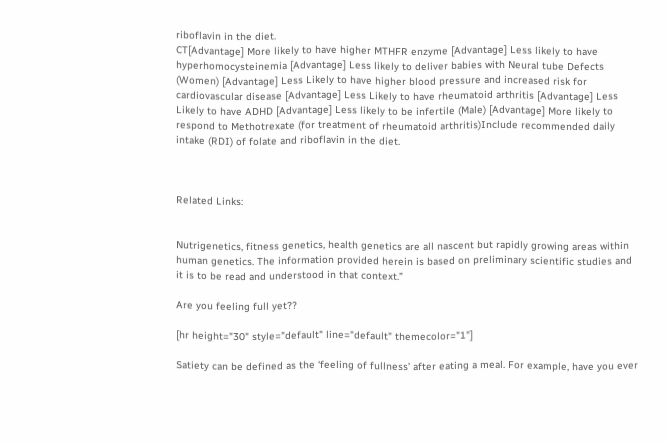riboflavin in the diet.
CT[Advantage] More likely to have higher MTHFR enzyme [Advantage] Less likely to have hyperhomocysteinemia [Advantage] Less likely to deliver babies with Neural tube Defects (Women) [Advantage] Less Likely to have higher blood pressure and increased risk for cardiovascular disease [Advantage] Less Likely to have rheumatoid arthritis [Advantage] Less Likely to have ADHD [Advantage] Less likely to be infertile (Male) [Advantage] More likely to respond to Methotrexate (for treatment of rheumatoid arthritis)Include recommended daily intake (RDI) of folate and riboflavin in the diet.



Related Links:


Nutrigenetics, fitness genetics, health genetics are all nascent but rapidly growing areas within human genetics. The information provided herein is based on preliminary scientific studies and it is to be read and understood in that context.”

Are you feeling full yet??

[hr height="30" style="default" line="default" themecolor="1"]

Satiety can be defined as the ‘feeling of fullness’ after eating a meal. For example, have you ever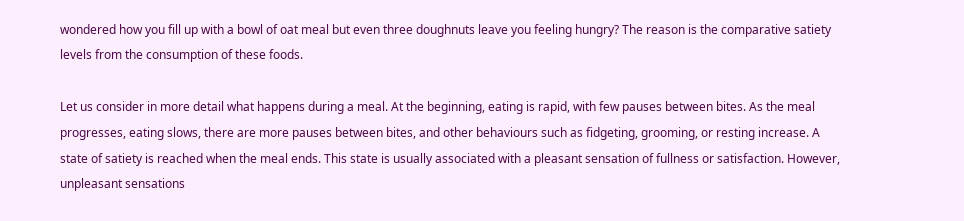wondered how you fill up with a bowl of oat meal but even three doughnuts leave you feeling hungry? The reason is the comparative satiety levels from the consumption of these foods.

Let us consider in more detail what happens during a meal. At the beginning, eating is rapid, with few pauses between bites. As the meal progresses, eating slows, there are more pauses between bites, and other behaviours such as fidgeting, grooming, or resting increase. A state of satiety is reached when the meal ends. This state is usually associated with a pleasant sensation of fullness or satisfaction. However, unpleasant sensations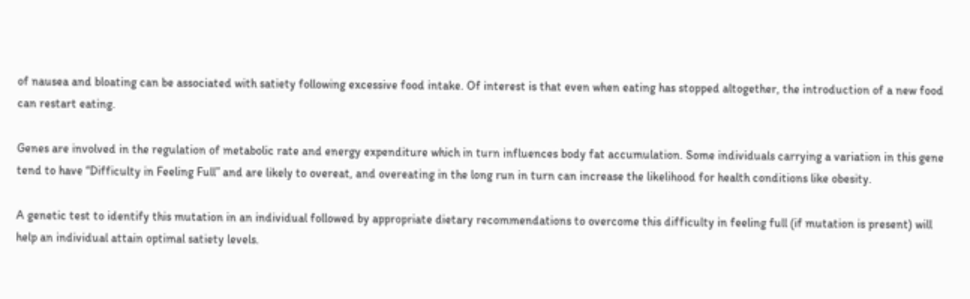of nausea and bloating can be associated with satiety following excessive food intake. Of interest is that even when eating has stopped altogether, the introduction of a new food can restart eating.

Genes are involved in the regulation of metabolic rate and energy expenditure which in turn influences body fat accumulation. Some individuals carrying a variation in this gene tend to have “Difficulty in Feeling Full” and are likely to overeat, and overeating in the long run in turn can increase the likelihood for health conditions like obesity.

A genetic test to identify this mutation in an individual followed by appropriate dietary recommendations to overcome this difficulty in feeling full (if mutation is present) will help an individual attain optimal satiety levels.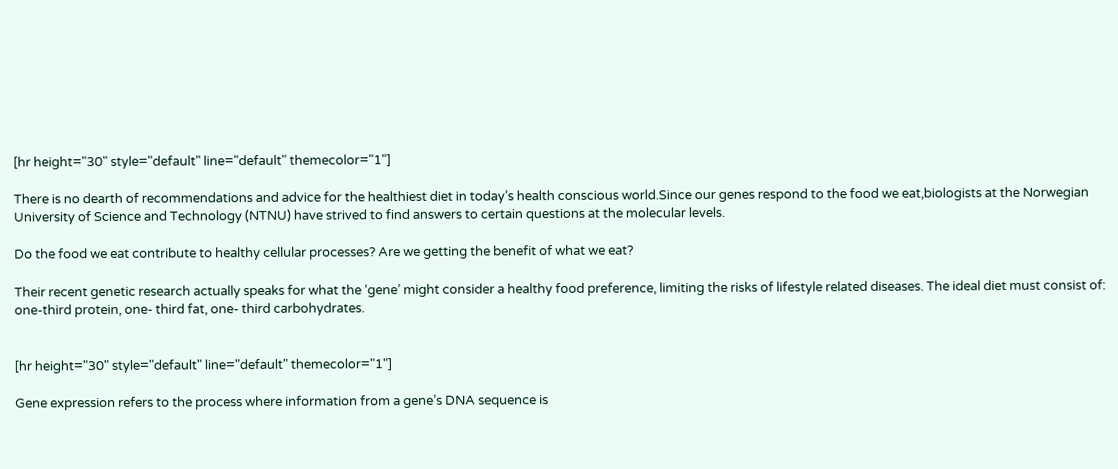[hr height="30" style="default" line="default" themecolor="1"]

There is no dearth of recommendations and advice for the healthiest diet in today’s health conscious world.Since our genes respond to the food we eat,biologists at the Norwegian University of Science and Technology (NTNU) have strived to find answers to certain questions at the molecular levels.

Do the food we eat contribute to healthy cellular processes? Are we getting the benefit of what we eat?

Their recent genetic research actually speaks for what the ‘gene’ might consider a healthy food preference, limiting the risks of lifestyle related diseases. The ideal diet must consist of: one-third protein, one- third fat, one- third carbohydrates.


[hr height="30" style="default" line="default" themecolor="1"]

Gene expression refers to the process where information from a gene’s DNA sequence is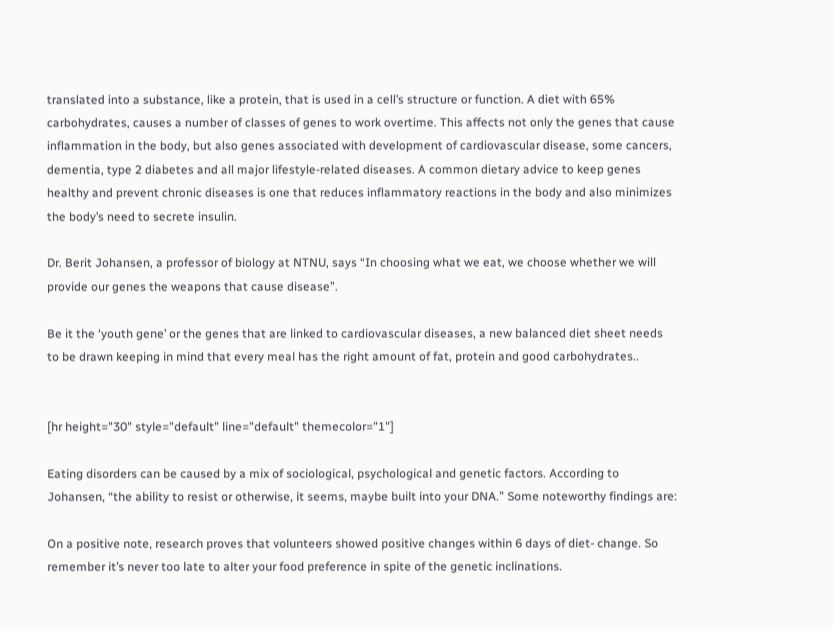translated into a substance, like a protein, that is used in a cell’s structure or function. A diet with 65% carbohydrates, causes a number of classes of genes to work overtime. This affects not only the genes that cause inflammation in the body, but also genes associated with development of cardiovascular disease, some cancers, dementia, type 2 diabetes and all major lifestyle-related diseases. A common dietary advice to keep genes healthy and prevent chronic diseases is one that reduces inflammatory reactions in the body and also minimizes the body’s need to secrete insulin.

Dr. Berit Johansen, a professor of biology at NTNU, says “In choosing what we eat, we choose whether we will provide our genes the weapons that cause disease”.

Be it the ‘youth gene’ or the genes that are linked to cardiovascular diseases, a new balanced diet sheet needs to be drawn keeping in mind that every meal has the right amount of fat, protein and good carbohydrates..


[hr height="30" style="default" line="default" themecolor="1"]

Eating disorders can be caused by a mix of sociological, psychological and genetic factors. According to Johansen, “the ability to resist or otherwise, it seems, maybe built into your DNA.” Some noteworthy findings are:

On a positive note, research proves that volunteers showed positive changes within 6 days of diet- change. So remember it’s never too late to alter your food preference in spite of the genetic inclinations.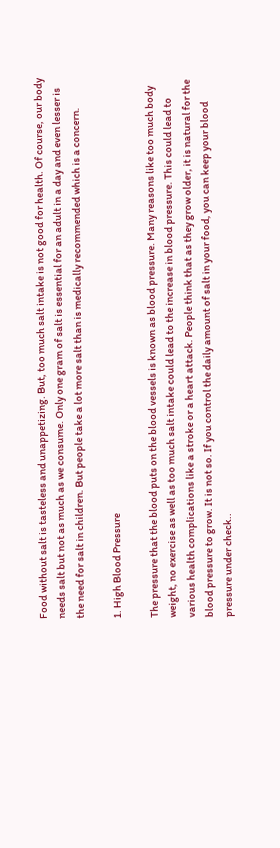Food without salt is tasteless and unappetizing. But, too much salt intake is not good for health. Of course, our body needs salt but not as much as we consume. Only one gram of salt is essential for an adult in a day and even lesser is the need for salt in children. But people take a lot more salt than is medically recommended which is a concern.

1. High Blood Pressure

The pressure that the blood puts on the blood vessels is known as blood pressure. Many reasons like too much body weight, no exercise as well as too much salt intake could lead to the increase in blood pressure. This could lead to various health complications like a stroke or a heart attack. People think that as they grow older, it is natural for the blood pressure to grow. It is not so. If you control the daily amount of salt in your food, you can keep your blood pressure under check..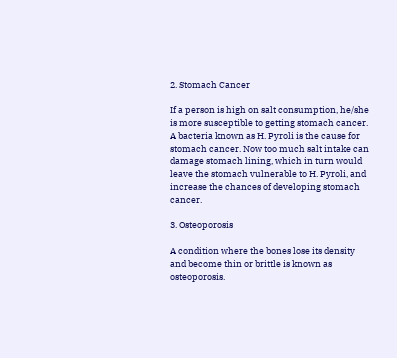2. Stomach Cancer

If a person is high on salt consumption, he/she is more susceptible to getting stomach cancer. A bacteria known as H. Pyroli is the cause for stomach cancer. Now too much salt intake can damage stomach lining, which in turn would leave the stomach vulnerable to H. Pyroli, and increase the chances of developing stomach cancer.

3. Osteoporosis

A condition where the bones lose its density and become thin or brittle is known as osteoporosis.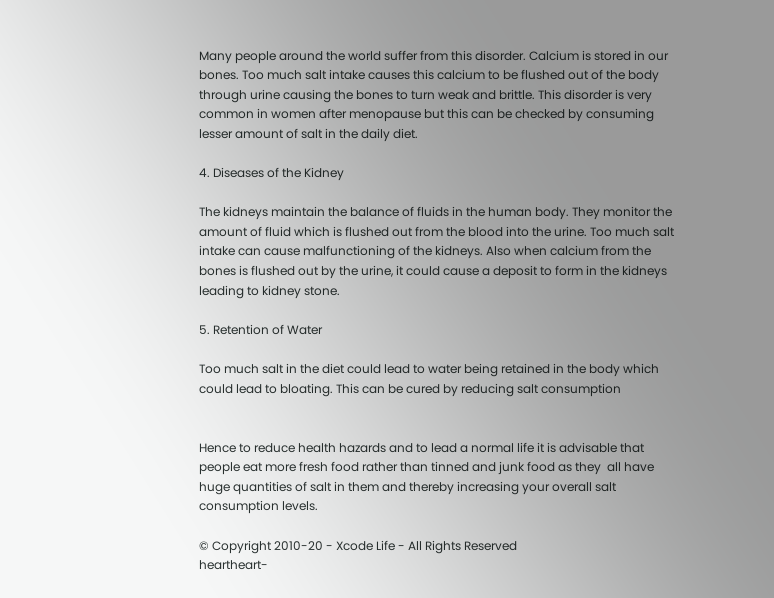Many people around the world suffer from this disorder. Calcium is stored in our bones. Too much salt intake causes this calcium to be flushed out of the body through urine causing the bones to turn weak and brittle. This disorder is very common in women after menopause but this can be checked by consuming lesser amount of salt in the daily diet.

4. Diseases of the Kidney

The kidneys maintain the balance of fluids in the human body. They monitor the amount of fluid which is flushed out from the blood into the urine. Too much salt intake can cause malfunctioning of the kidneys. Also when calcium from the bones is flushed out by the urine, it could cause a deposit to form in the kidneys leading to kidney stone.

5. Retention of Water

Too much salt in the diet could lead to water being retained in the body which could lead to bloating. This can be cured by reducing salt consumption


Hence to reduce health hazards and to lead a normal life it is advisable that people eat more fresh food rather than tinned and junk food as they  all have huge quantities of salt in them and thereby increasing your overall salt consumption levels.

© Copyright 2010-20 - Xcode Life - All Rights Reserved
heartheart-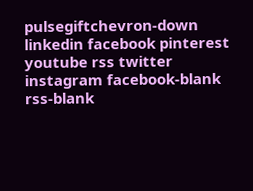pulsegiftchevron-down linkedin facebook pinterest youtube rss twitter instagram facebook-blank rss-blank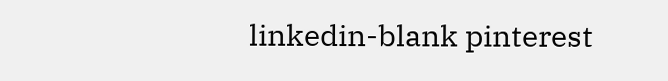linkedin-blank pinterest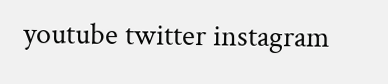youtube twitter instagram